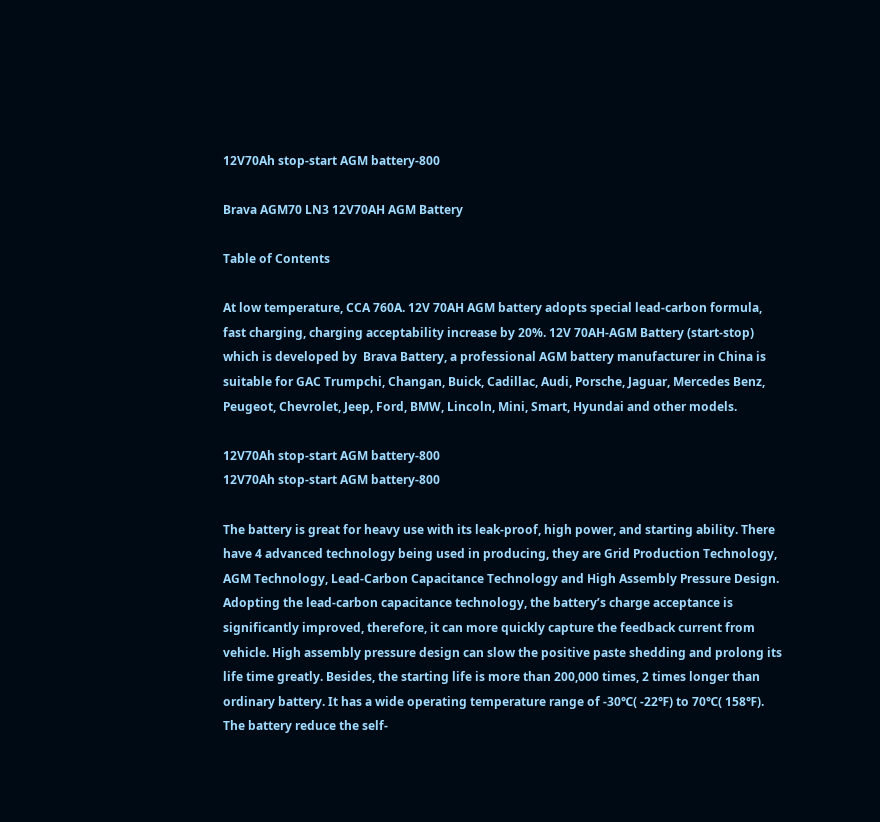12V70Ah stop-start AGM battery-800

Brava AGM70 LN3 12V70AH AGM Battery

Table of Contents

At low temperature, CCA 760A. 12V 70AH AGM battery adopts special lead-carbon formula, fast charging, charging acceptability increase by 20%. 12V 70AH-AGM Battery (start-stop) which is developed by  Brava Battery, a professional AGM battery manufacturer in China is suitable for GAC Trumpchi, Changan, Buick, Cadillac, Audi, Porsche, Jaguar, Mercedes Benz, Peugeot, Chevrolet, Jeep, Ford, BMW, Lincoln, Mini, Smart, Hyundai and other models.

12V70Ah stop-start AGM battery-800
12V70Ah stop-start AGM battery-800

The battery is great for heavy use with its leak-proof, high power, and starting ability. There have 4 advanced technology being used in producing, they are Grid Production Technology, AGM Technology, Lead-Carbon Capacitance Technology and High Assembly Pressure Design. Adopting the lead-carbon capacitance technology, the battery’s charge acceptance is significantly improved, therefore, it can more quickly capture the feedback current from vehicle. High assembly pressure design can slow the positive paste shedding and prolong its life time greatly. Besides, the starting life is more than 200,000 times, 2 times longer than ordinary battery. It has a wide operating temperature range of -30℃( -22℉) to 70℃( 158℉). The battery reduce the self-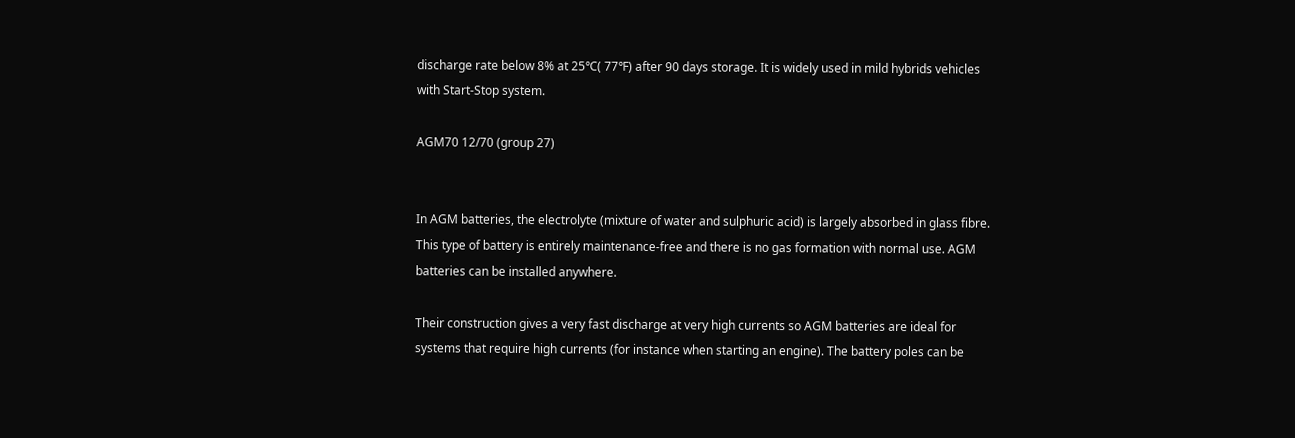discharge rate below 8% at 25℃( 77℉) after 90 days storage. It is widely used in mild hybrids vehicles with Start-Stop system.

AGM70 12/70 (group 27)


In AGM batteries, the electrolyte (mixture of water and sulphuric acid) is largely absorbed in glass fibre. This type of battery is entirely maintenance-free and there is no gas formation with normal use. AGM batteries can be installed anywhere.

Their construction gives a very fast discharge at very high currents so AGM batteries are ideal for systems that require high currents (for instance when starting an engine). The battery poles can be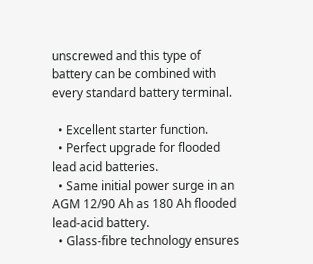unscrewed and this type of battery can be combined with every standard battery terminal.

  • Excellent starter function.
  • Perfect upgrade for flooded lead acid batteries.
  • Same initial power surge in an AGM 12/90 Ah as 180 Ah flooded lead-acid battery.
  • Glass-fibre technology ensures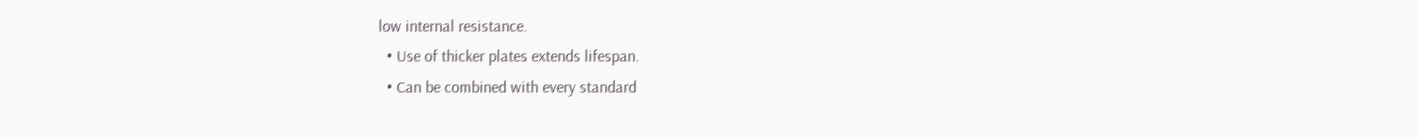low internal resistance.
  • Use of thicker plates extends lifespan.
  • Can be combined with every standard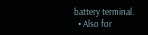battery terminal.
  • Also for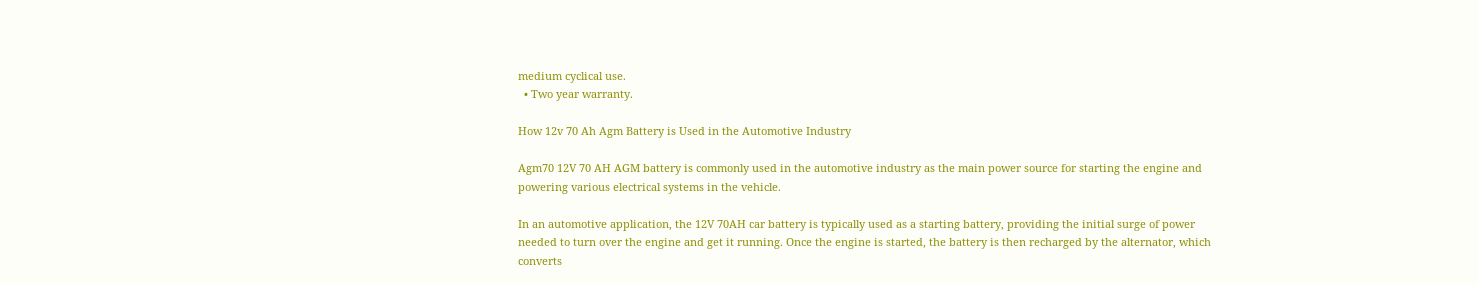medium cyclical use.
  • Two year warranty.

How 12v 70 Ah Agm Battery is Used in the Automotive Industry

Agm70 12V 70 AH AGM battery is commonly used in the automotive industry as the main power source for starting the engine and powering various electrical systems in the vehicle.

In an automotive application, the 12V 70AH car battery is typically used as a starting battery, providing the initial surge of power needed to turn over the engine and get it running. Once the engine is started, the battery is then recharged by the alternator, which converts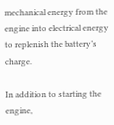mechanical energy from the engine into electrical energy to replenish the battery’s charge.

In addition to starting the engine,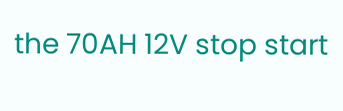the 70AH 12V stop start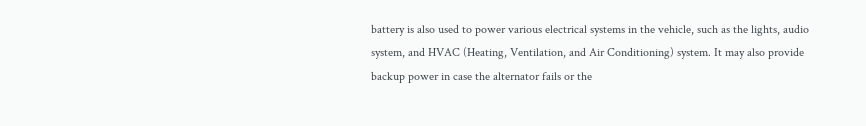battery is also used to power various electrical systems in the vehicle, such as the lights, audio system, and HVAC (Heating, Ventilation, and Air Conditioning) system. It may also provide backup power in case the alternator fails or the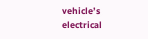vehicle’s electrical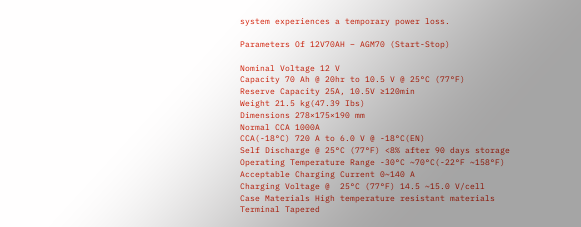system experiences a temporary power loss.

Parameters Of 12V70AH – AGM70 (Start-Stop)

Nominal Voltage 12 V
Capacity 70 Ah @ 20hr to 10.5 V @ 25°C (77°F)
Reserve Capacity 25A, 10.5V ≥120min
Weight 21.5 kg(47.39 Ibs)
Dimensions 278×175×190 mm
Normal CCA 1000A
CCA(-18°C) 720 A to 6.0 V @ -18°C(EN)
Self Discharge @ 25°C (77°F) <8% after 90 days storage
Operating Temperature Range -30°C ~70°C(-22°F ~158°F)
Acceptable Charging Current 0~140 A
Charging Voltage @  25°C (77°F) 14.5 ~15.0 V/cell
Case Materials High temperature resistant materials
Terminal Tapered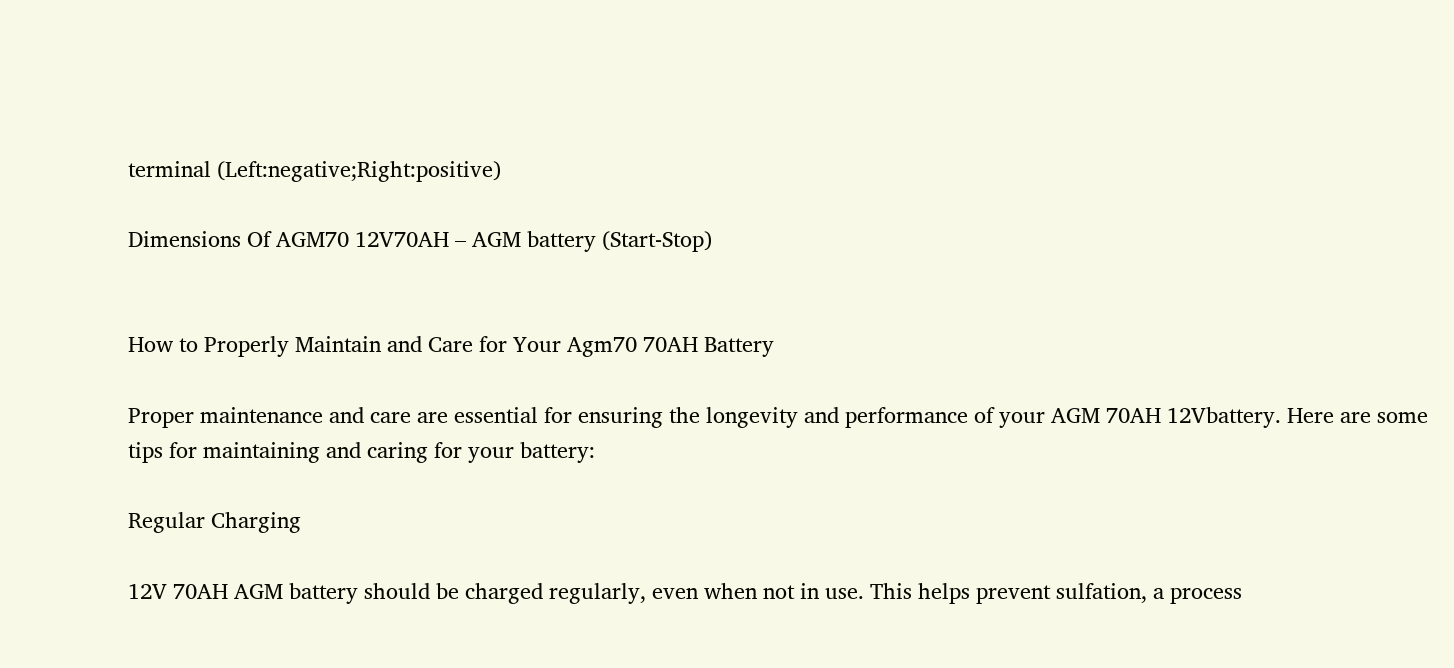terminal (Left:negative;Right:positive)

Dimensions Of AGM70 12V70AH – AGM battery (Start-Stop)


How to Properly Maintain and Care for Your Agm70 70AH Battery

Proper maintenance and care are essential for ensuring the longevity and performance of your AGM 70AH 12Vbattery. Here are some tips for maintaining and caring for your battery:

Regular Charging

12V 70AH AGM battery should be charged regularly, even when not in use. This helps prevent sulfation, a process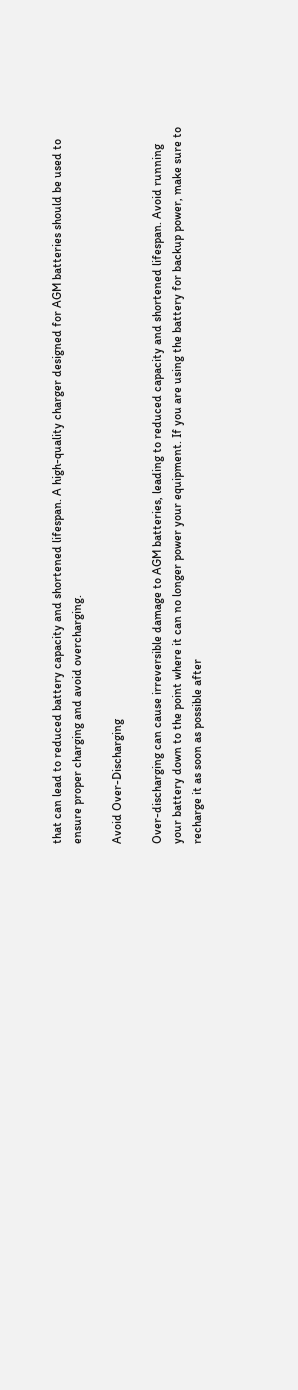that can lead to reduced battery capacity and shortened lifespan. A high-quality charger designed for AGM batteries should be used to ensure proper charging and avoid overcharging.

Avoid Over-Discharging

Over-discharging can cause irreversible damage to AGM batteries, leading to reduced capacity and shortened lifespan. Avoid running your battery down to the point where it can no longer power your equipment. If you are using the battery for backup power, make sure to recharge it as soon as possible after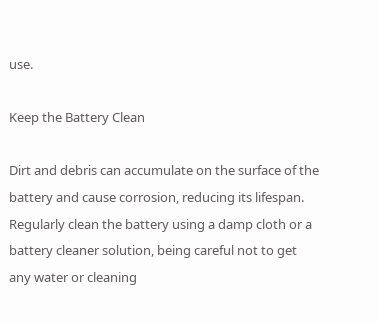use.

Keep the Battery Clean

Dirt and debris can accumulate on the surface of the battery and cause corrosion, reducing its lifespan. Regularly clean the battery using a damp cloth or a battery cleaner solution, being careful not to get any water or cleaning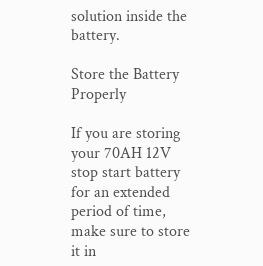solution inside the battery.

Store the Battery Properly

If you are storing your 70AH 12V stop start battery for an extended period of time, make sure to store it in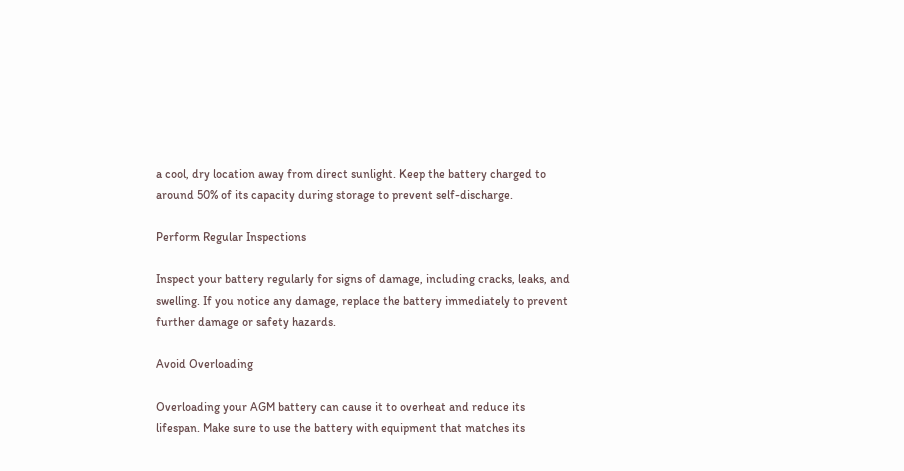a cool, dry location away from direct sunlight. Keep the battery charged to around 50% of its capacity during storage to prevent self-discharge.

Perform Regular Inspections

Inspect your battery regularly for signs of damage, including cracks, leaks, and swelling. If you notice any damage, replace the battery immediately to prevent further damage or safety hazards.

Avoid Overloading

Overloading your AGM battery can cause it to overheat and reduce its lifespan. Make sure to use the battery with equipment that matches its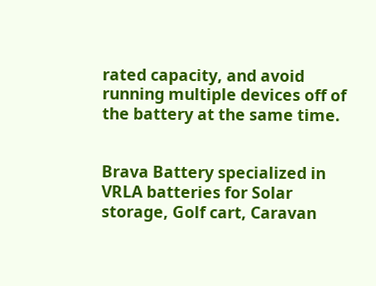rated capacity, and avoid running multiple devices off of the battery at the same time.


Brava Battery specialized in VRLA batteries for Solar storage, Golf cart, Caravan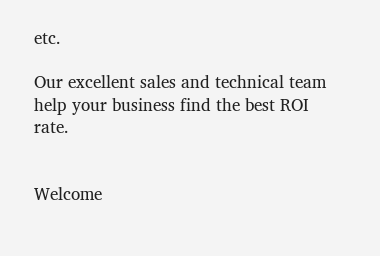etc.

Our excellent sales and technical team help your business find the best ROI rate.


Welcome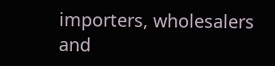importers, wholesalers and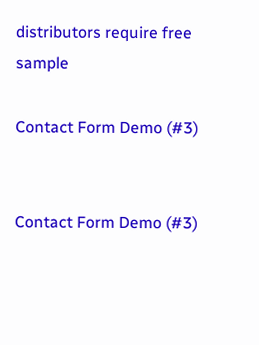distributors require free sample

Contact Form Demo (#3)


Contact Form Demo (#3)